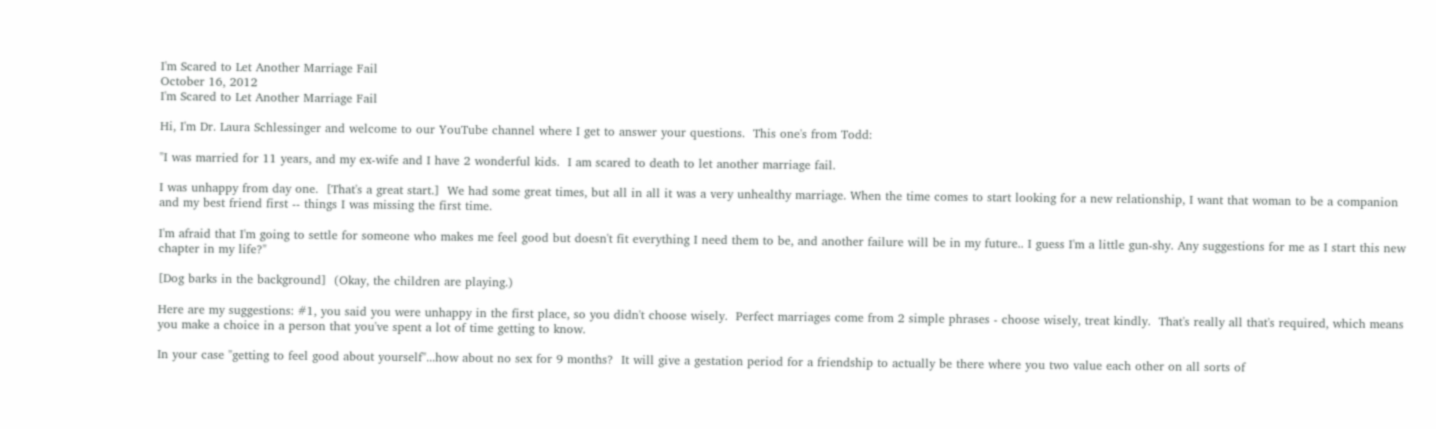I'm Scared to Let Another Marriage Fail
October 16, 2012
I'm Scared to Let Another Marriage Fail

Hi, I'm Dr. Laura Schlessinger and welcome to our YouTube channel where I get to answer your questions.  This one's from Todd:

"I was married for 11 years, and my ex-wife and I have 2 wonderful kids.  I am scared to death to let another marriage fail.

I was unhappy from day one.  [That's a great start.]  We had some great times, but all in all it was a very unhealthy marriage. When the time comes to start looking for a new relationship, I want that woman to be a companion and my best friend first -- things I was missing the first time.

I'm afraid that I'm going to settle for someone who makes me feel good but doesn't fit everything I need them to be, and another failure will be in my future.. I guess I'm a little gun-shy. Any suggestions for me as I start this new chapter in my life?"

[Dog barks in the background]  (Okay, the children are playing.)

Here are my suggestions: #1, you said you were unhappy in the first place, so you didn't choose wisely.  Perfect marriages come from 2 simple phrases - choose wisely, treat kindly.  That's really all that's required, which means you make a choice in a person that you've spent a lot of time getting to know.

In your case "getting to feel good about yourself"...how about no sex for 9 months?  It will give a gestation period for a friendship to actually be there where you two value each other on all sorts of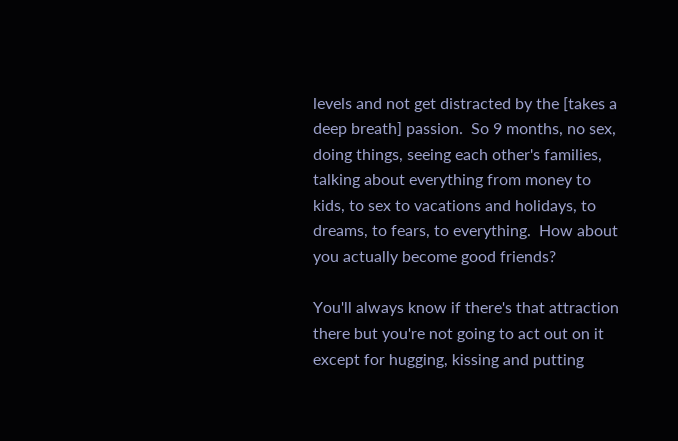levels and not get distracted by the [takes a deep breath] passion.  So 9 months, no sex, doing things, seeing each other's families, talking about everything from money to kids, to sex to vacations and holidays, to dreams, to fears, to everything.  How about you actually become good friends?

You'll always know if there's that attraction there but you're not going to act out on it except for hugging, kissing and putting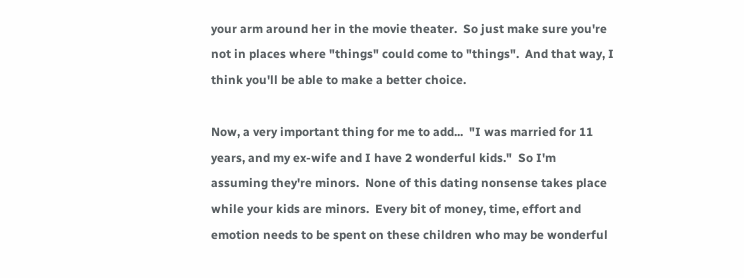your arm around her in the movie theater.  So just make sure you're not in places where "things" could come to "things".  And that way, I think you'll be able to make a better choice.

Now, a very important thing for me to add...  "I was married for 11 years, and my ex-wife and I have 2 wonderful kids."  So I'm assuming they're minors.  None of this dating nonsense takes place while your kids are minors.  Every bit of money, time, effort and emotion needs to be spent on these children who may be wonderful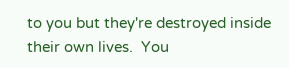to you but they're destroyed inside their own lives.  You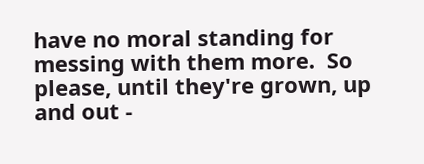have no moral standing for messing with them more.  So please, until they're grown, up and out -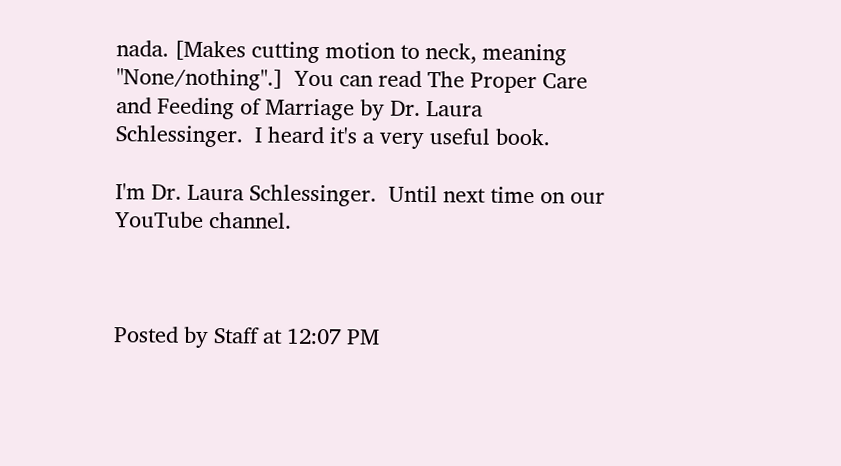nada. [Makes cutting motion to neck, meaning "None/nothing".]  You can read The Proper Care and Feeding of Marriage by Dr. Laura Schlessinger.  I heard it's a very useful book.

I'm Dr. Laura Schlessinger.  Until next time on our YouTube channel.



Posted by Staff at 12:07 PM